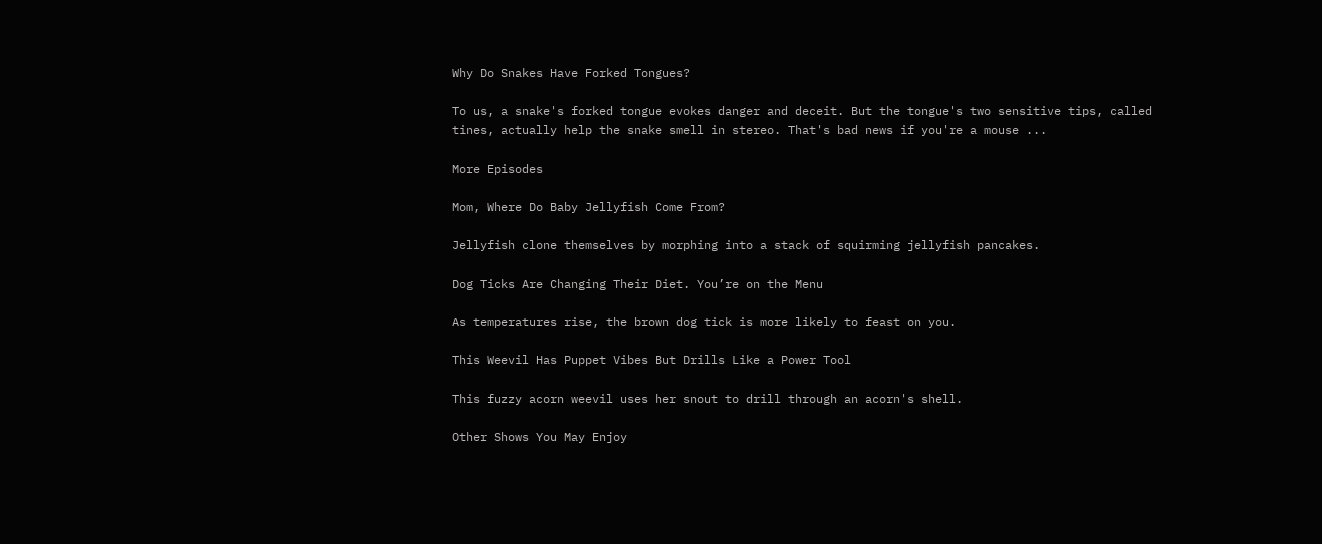Why Do Snakes Have Forked Tongues?

To us, a snake's forked tongue evokes danger and deceit. But the tongue's two sensitive tips, called tines, actually help the snake smell in stereo. That's bad news if you're a mouse ...

More Episodes

Mom, Where Do Baby Jellyfish Come From?

Jellyfish clone themselves by morphing into a stack of squirming jellyfish pancakes.

Dog Ticks Are Changing Their Diet. You’re on the Menu

As temperatures rise, the brown dog tick is more likely to feast on you.

This Weevil Has Puppet Vibes But Drills Like a Power Tool

This fuzzy acorn weevil uses her snout to drill through an acorn's shell.

Other Shows You May Enjoy